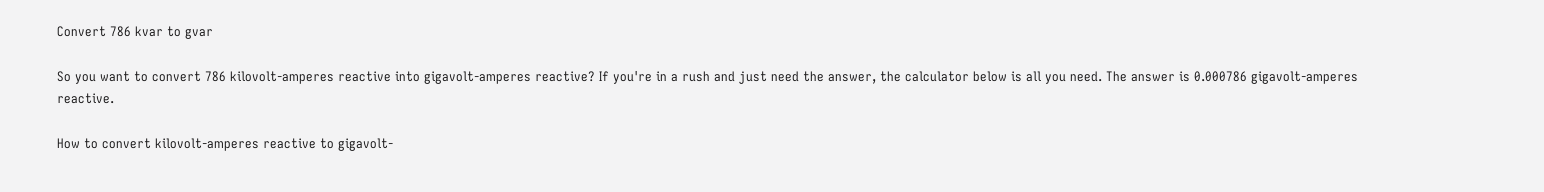Convert 786 kvar to gvar

So you want to convert 786 kilovolt-amperes reactive into gigavolt-amperes reactive? If you're in a rush and just need the answer, the calculator below is all you need. The answer is 0.000786 gigavolt-amperes reactive.

How to convert kilovolt-amperes reactive to gigavolt-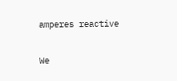amperes reactive

We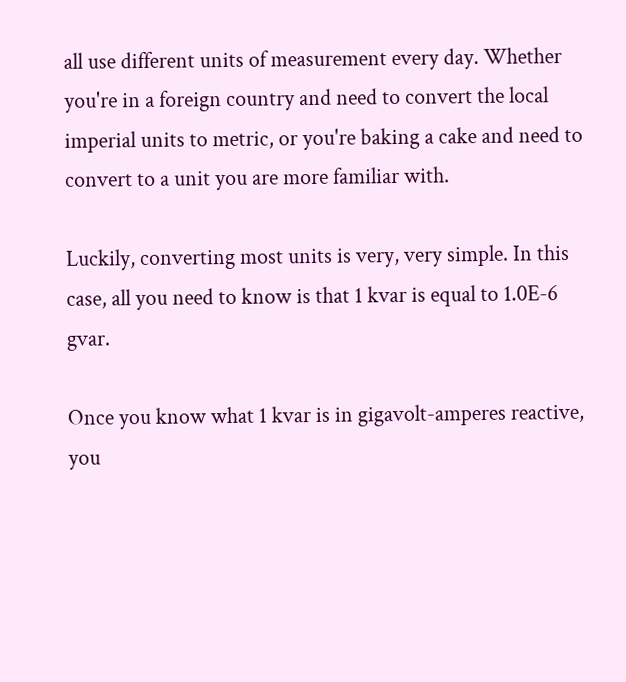all use different units of measurement every day. Whether you're in a foreign country and need to convert the local imperial units to metric, or you're baking a cake and need to convert to a unit you are more familiar with.

Luckily, converting most units is very, very simple. In this case, all you need to know is that 1 kvar is equal to 1.0E-6 gvar.

Once you know what 1 kvar is in gigavolt-amperes reactive, you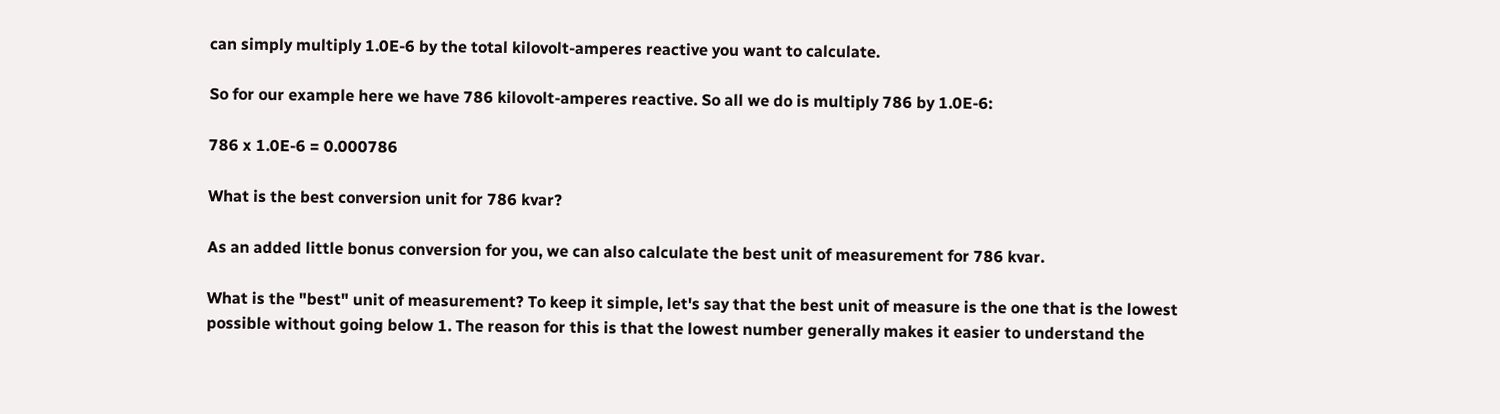can simply multiply 1.0E-6 by the total kilovolt-amperes reactive you want to calculate.

So for our example here we have 786 kilovolt-amperes reactive. So all we do is multiply 786 by 1.0E-6:

786 x 1.0E-6 = 0.000786

What is the best conversion unit for 786 kvar?

As an added little bonus conversion for you, we can also calculate the best unit of measurement for 786 kvar.

What is the "best" unit of measurement? To keep it simple, let's say that the best unit of measure is the one that is the lowest possible without going below 1. The reason for this is that the lowest number generally makes it easier to understand the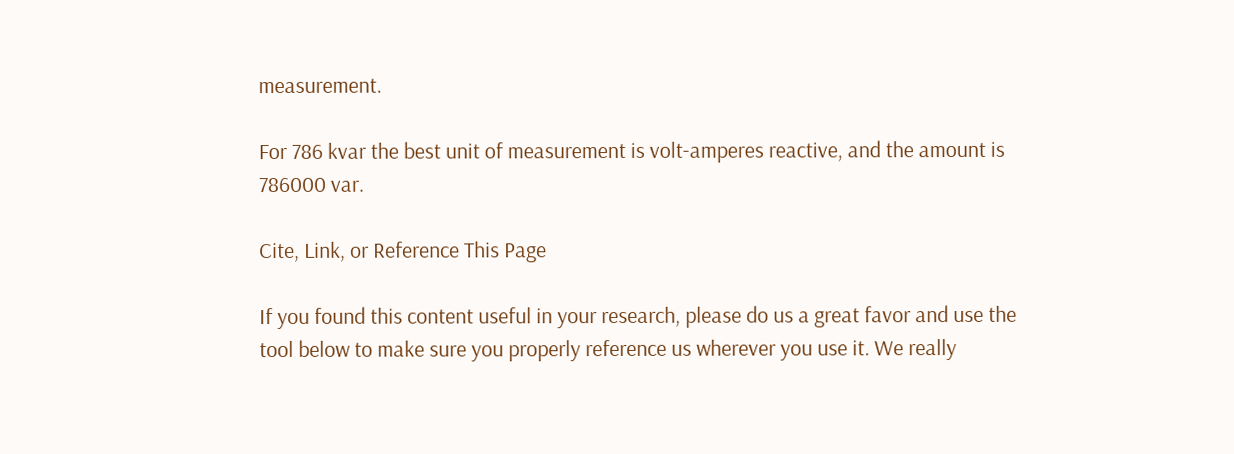measurement.

For 786 kvar the best unit of measurement is volt-amperes reactive, and the amount is 786000 var.

Cite, Link, or Reference This Page

If you found this content useful in your research, please do us a great favor and use the tool below to make sure you properly reference us wherever you use it. We really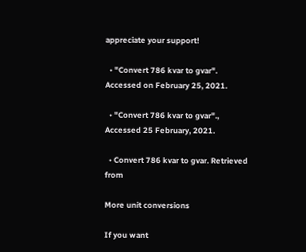appreciate your support!

  • "Convert 786 kvar to gvar". Accessed on February 25, 2021.

  • "Convert 786 kvar to gvar"., Accessed 25 February, 2021.

  • Convert 786 kvar to gvar. Retrieved from

More unit conversions

If you want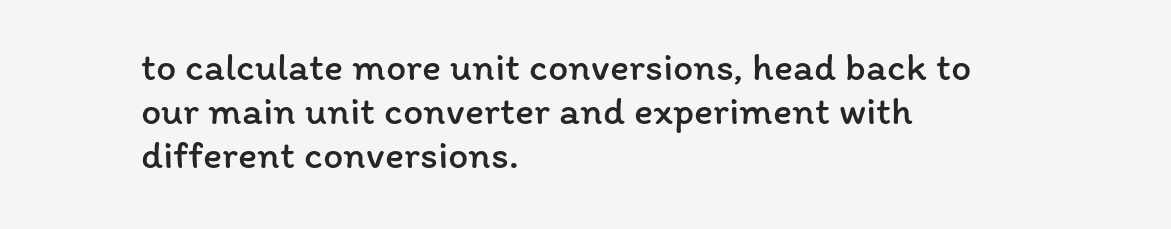to calculate more unit conversions, head back to our main unit converter and experiment with different conversions.